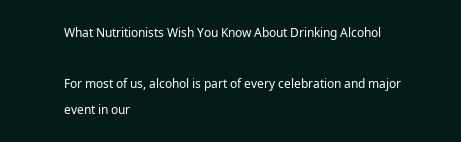What Nutritionists Wish You Know About Drinking Alcohol

For most of us, alcohol is part of every celebration and major event in our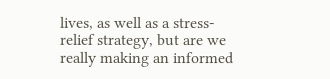lives, as well as a stress-relief strategy, but are we really making an informed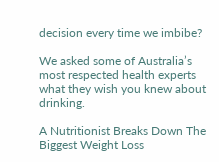decision every time we imbibe?

We asked some of Australia’s most respected health experts what they wish you knew about drinking.

A Nutritionist Breaks Down The Biggest Weight Loss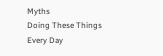Myths
Doing These Things Every Day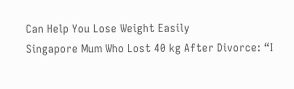Can Help You Lose Weight Easily
Singapore Mum Who Lost 40 kg After Divorce: “I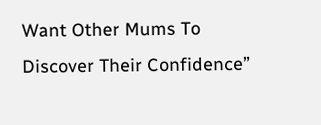Want Other Mums To Discover Their Confidence”